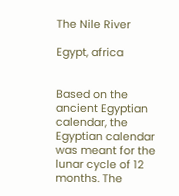The Nile River

Egypt, africa


Based on the ancient Egyptian calendar, the Egyptian calendar was meant for the lunar cycle of 12 months. The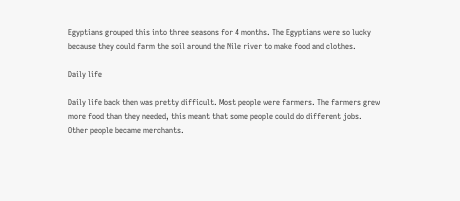Egyptians grouped this into three seasons for 4 months. The Egyptians were so lucky because they could farm the soil around the Nile river to make food and clothes.

Daily life

Daily life back then was pretty difficult. Most people were farmers. The farmers grew more food than they needed, this meant that some people could do different jobs. Other people became merchants.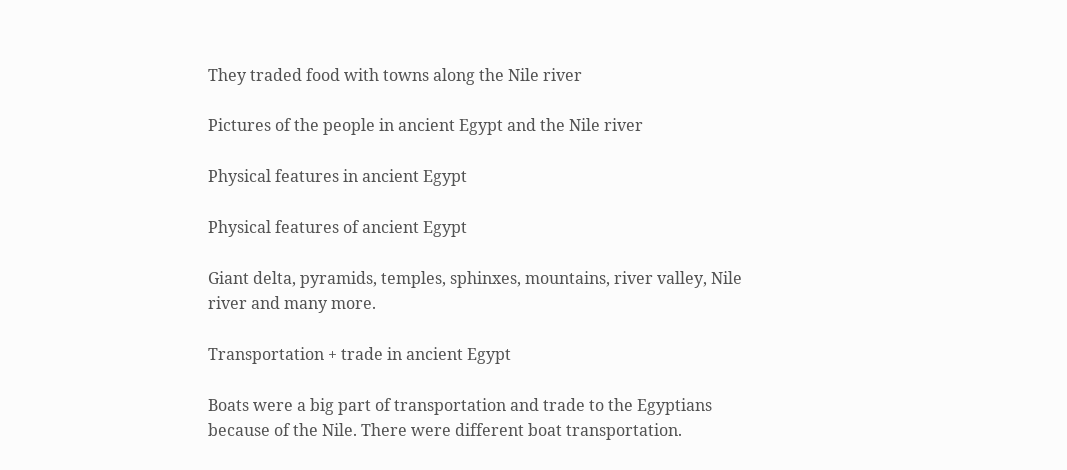They traded food with towns along the Nile river

Pictures of the people in ancient Egypt and the Nile river

Physical features in ancient Egypt

Physical features of ancient Egypt

Giant delta, pyramids, temples, sphinxes, mountains, river valley, Nile river and many more.

Transportation + trade in ancient Egypt

Boats were a big part of transportation and trade to the Egyptians because of the Nile. There were different boat transportation.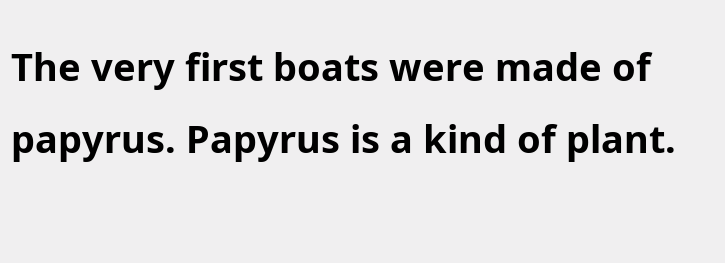The very first boats were made of papyrus. Papyrus is a kind of plant.